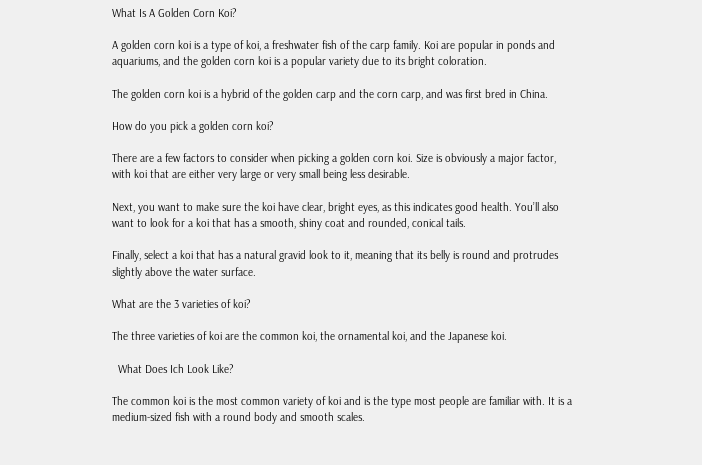What Is A Golden Corn Koi?

A golden corn koi is a type of koi, a freshwater fish of the carp family. Koi are popular in ponds and aquariums, and the golden corn koi is a popular variety due to its bright coloration.

The golden corn koi is a hybrid of the golden carp and the corn carp, and was first bred in China.

How do you pick a golden corn koi?

There are a few factors to consider when picking a golden corn koi. Size is obviously a major factor, with koi that are either very large or very small being less desirable.

Next, you want to make sure the koi have clear, bright eyes, as this indicates good health. You’ll also want to look for a koi that has a smooth, shiny coat and rounded, conical tails.

Finally, select a koi that has a natural gravid look to it, meaning that its belly is round and protrudes slightly above the water surface.

What are the 3 varieties of koi?

The three varieties of koi are the common koi, the ornamental koi, and the Japanese koi.

  What Does Ich Look Like?

The common koi is the most common variety of koi and is the type most people are familiar with. It is a medium-sized fish with a round body and smooth scales.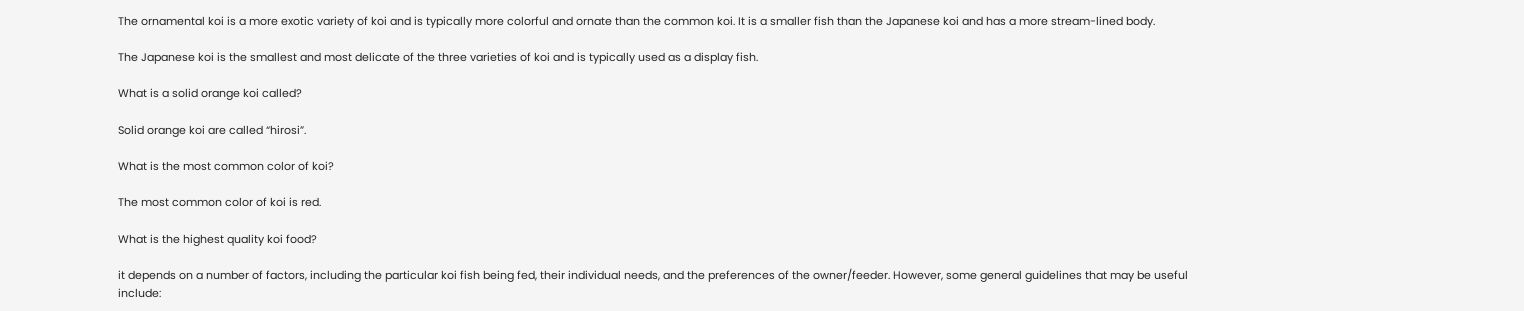The ornamental koi is a more exotic variety of koi and is typically more colorful and ornate than the common koi. It is a smaller fish than the Japanese koi and has a more stream-lined body.

The Japanese koi is the smallest and most delicate of the three varieties of koi and is typically used as a display fish.

What is a solid orange koi called?

Solid orange koi are called “hirosi”.

What is the most common color of koi?

The most common color of koi is red.

What is the highest quality koi food?

it depends on a number of factors, including the particular koi fish being fed, their individual needs, and the preferences of the owner/feeder. However, some general guidelines that may be useful include: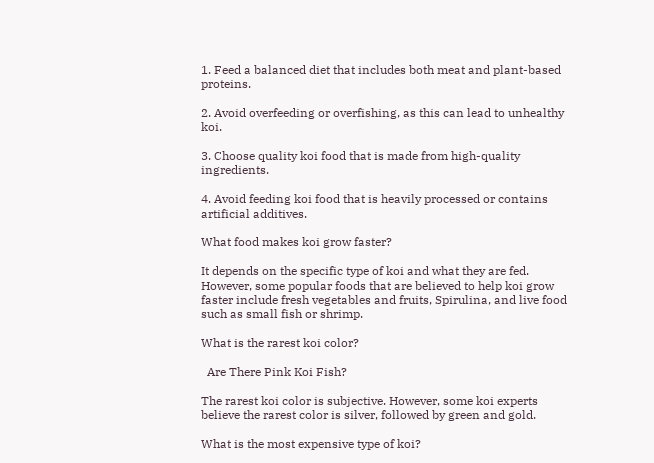1. Feed a balanced diet that includes both meat and plant-based proteins.

2. Avoid overfeeding or overfishing, as this can lead to unhealthy koi.

3. Choose quality koi food that is made from high-quality ingredients.

4. Avoid feeding koi food that is heavily processed or contains artificial additives.

What food makes koi grow faster?

It depends on the specific type of koi and what they are fed. However, some popular foods that are believed to help koi grow faster include fresh vegetables and fruits, Spirulina, and live food such as small fish or shrimp.

What is the rarest koi color?

  Are There Pink Koi Fish?

The rarest koi color is subjective. However, some koi experts believe the rarest color is silver, followed by green and gold.

What is the most expensive type of koi?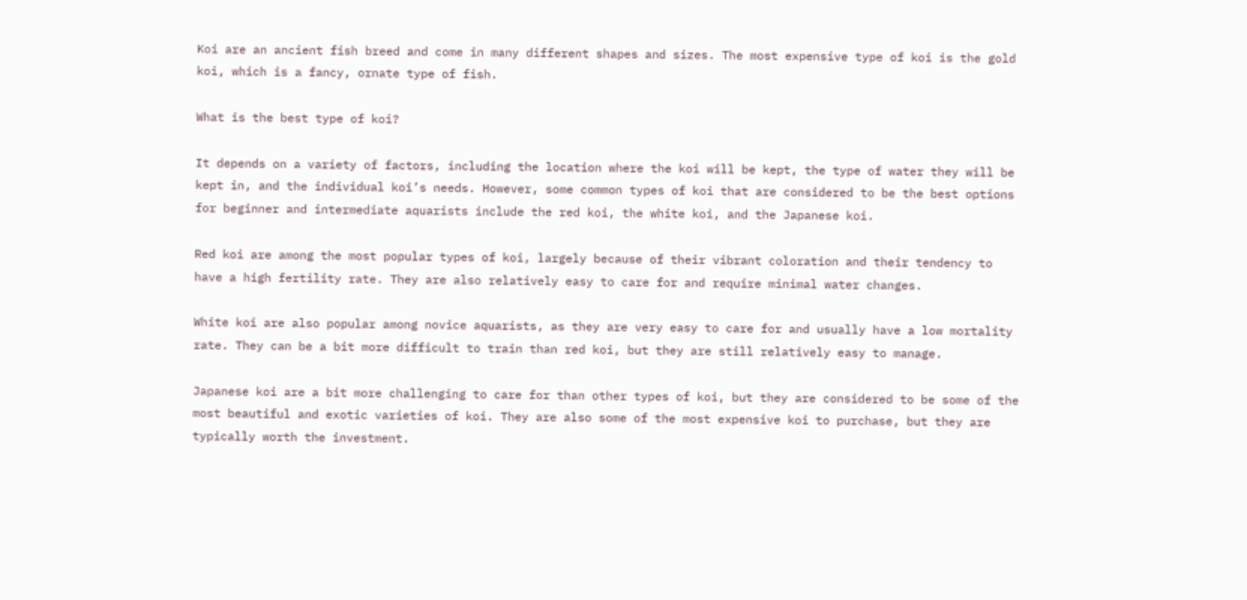Koi are an ancient fish breed and come in many different shapes and sizes. The most expensive type of koi is the gold koi, which is a fancy, ornate type of fish.

What is the best type of koi?

It depends on a variety of factors, including the location where the koi will be kept, the type of water they will be kept in, and the individual koi’s needs. However, some common types of koi that are considered to be the best options for beginner and intermediate aquarists include the red koi, the white koi, and the Japanese koi.

Red koi are among the most popular types of koi, largely because of their vibrant coloration and their tendency to have a high fertility rate. They are also relatively easy to care for and require minimal water changes.

White koi are also popular among novice aquarists, as they are very easy to care for and usually have a low mortality rate. They can be a bit more difficult to train than red koi, but they are still relatively easy to manage.

Japanese koi are a bit more challenging to care for than other types of koi, but they are considered to be some of the most beautiful and exotic varieties of koi. They are also some of the most expensive koi to purchase, but they are typically worth the investment.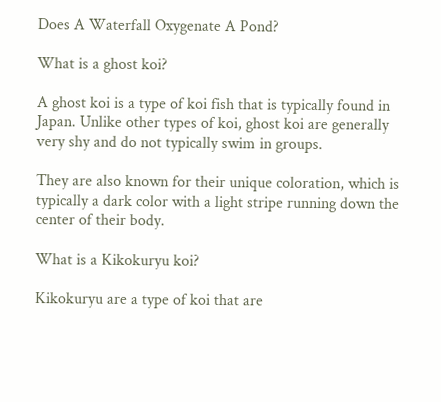Does A Waterfall Oxygenate A Pond?

What is a ghost koi?

A ghost koi is a type of koi fish that is typically found in Japan. Unlike other types of koi, ghost koi are generally very shy and do not typically swim in groups.

They are also known for their unique coloration, which is typically a dark color with a light stripe running down the center of their body.

What is a Kikokuryu koi?

Kikokuryu are a type of koi that are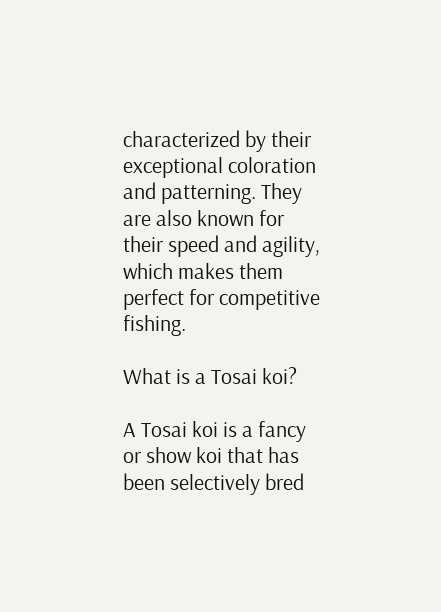characterized by their exceptional coloration and patterning. They are also known for their speed and agility, which makes them perfect for competitive fishing.

What is a Tosai koi?

A Tosai koi is a fancy or show koi that has been selectively bred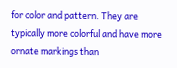for color and pattern. They are typically more colorful and have more ornate markings than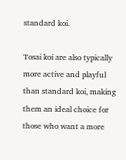standard koi.

Tosai koi are also typically more active and playful than standard koi, making them an ideal choice for those who want a more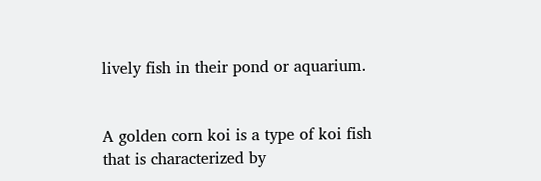lively fish in their pond or aquarium.


A golden corn koi is a type of koi fish that is characterized by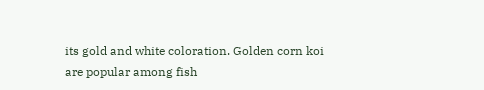its gold and white coloration. Golden corn koi are popular among fish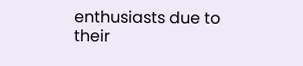enthusiasts due to their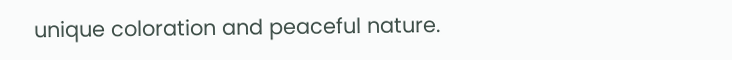unique coloration and peaceful nature.